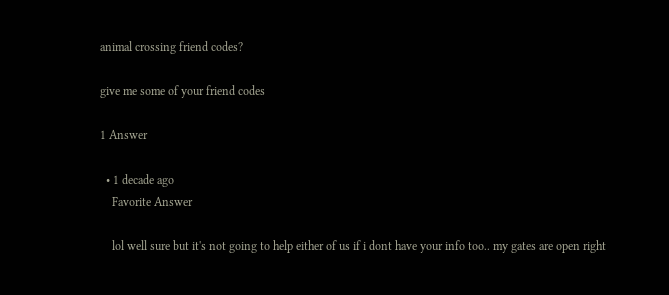animal crossing friend codes?

give me some of your friend codes

1 Answer

  • 1 decade ago
    Favorite Answer

    lol well sure but it's not going to help either of us if i dont have your info too.. my gates are open right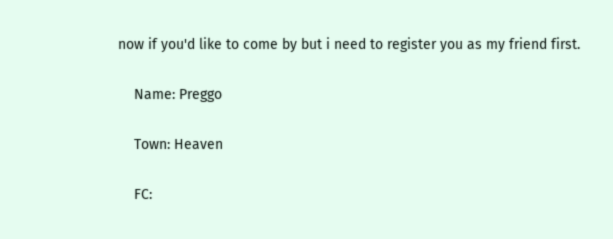now if you'd like to come by but i need to register you as my friend first.

    Name: Preggo

    Town: Heaven

    FC: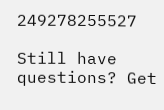249278255527

Still have questions? Get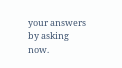your answers by asking now.